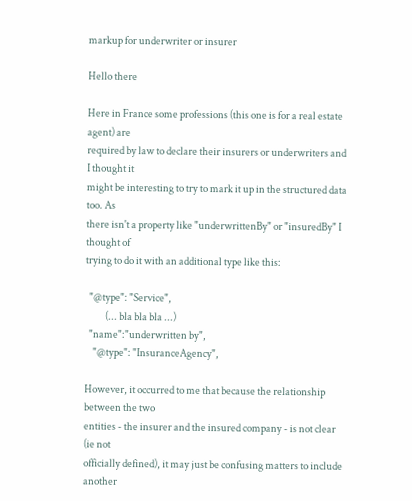markup for underwriter or insurer

Hello there

Here in France some professions (this one is for a real estate agent) are
required by law to declare their insurers or underwriters and I thought it
might be interesting to try to mark it up in the structured data too. As
there isn't a property like "underwrittenBy" or "insuredBy" I thought of
trying to do it with an additional type like this:

  "@type": "Service",
          (... bla bla bla ...)
  "name":"underwritten by",
    "@type": "InsuranceAgency",

However, it occurred to me that because the relationship between the two
entities - the insurer and the insured company - is not clear (ie not
officially defined), it may just be confusing matters to include another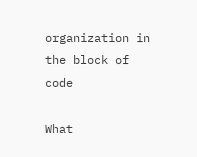organization in the block of code

What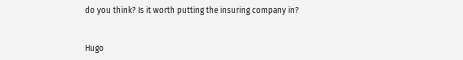do you think? Is it worth putting the insuring company in?


Hugo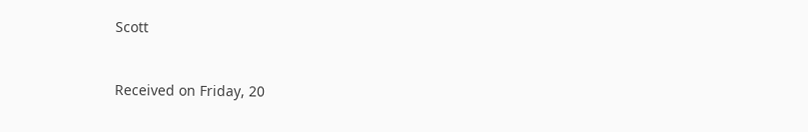Scott


Received on Friday, 20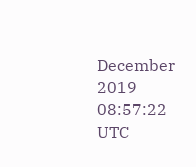December 2019 08:57:22 UTC